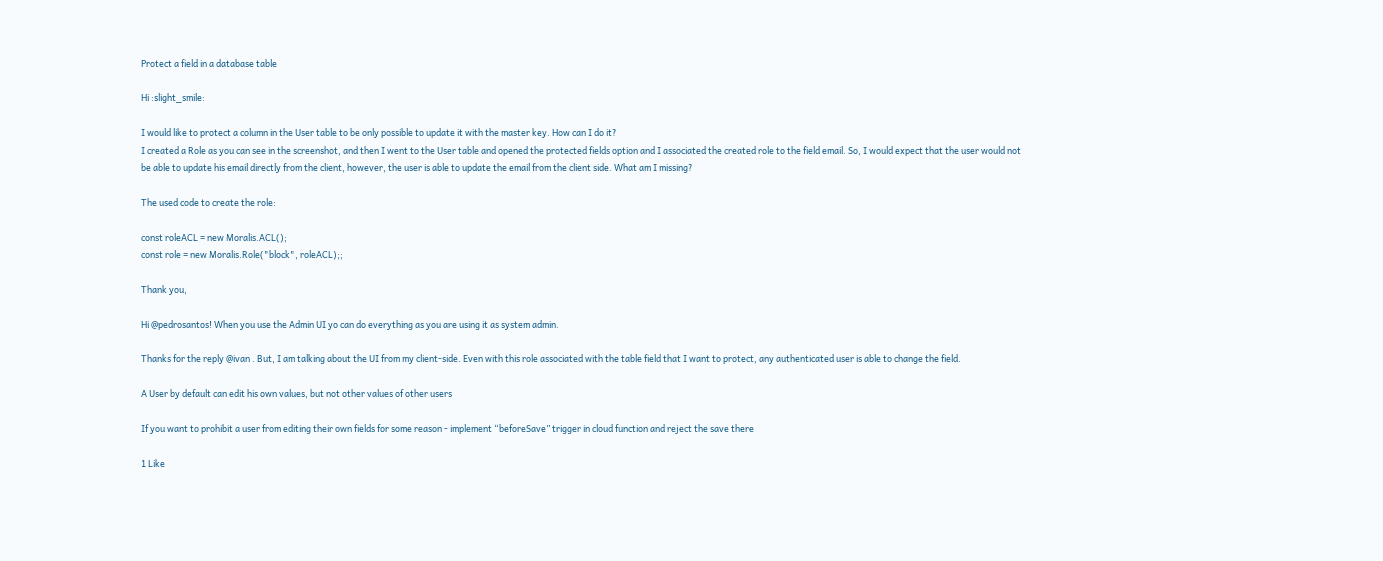Protect a field in a database table

Hi :slight_smile:

I would like to protect a column in the User table to be only possible to update it with the master key. How can I do it?
I created a Role as you can see in the screenshot, and then I went to the User table and opened the protected fields option and I associated the created role to the field email. So, I would expect that the user would not be able to update his email directly from the client, however, the user is able to update the email from the client side. What am I missing?

The used code to create the role:

const roleACL = new Moralis.ACL();
const role = new Moralis.Role("block", roleACL);;

Thank you,

Hi @pedrosantos! When you use the Admin UI yo can do everything as you are using it as system admin.

Thanks for the reply @ivan . But, I am talking about the UI from my client-side. Even with this role associated with the table field that I want to protect, any authenticated user is able to change the field.

A User by default can edit his own values, but not other values of other users

If you want to prohibit a user from editing their own fields for some reason - implement “beforeSave” trigger in cloud function and reject the save there

1 Like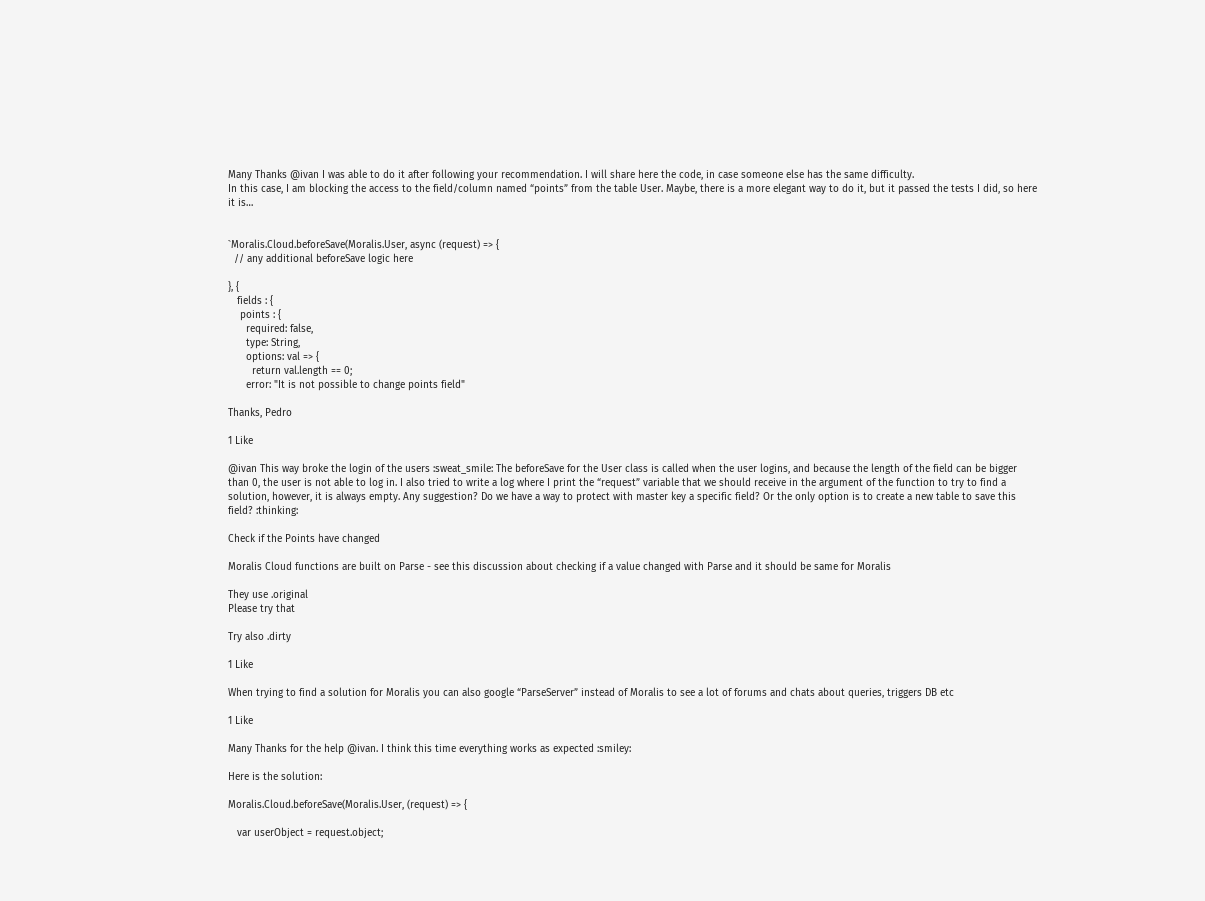Many Thanks @ivan I was able to do it after following your recommendation. I will share here the code, in case someone else has the same difficulty.
In this case, I am blocking the access to the field/column named “points” from the table User. Maybe, there is a more elegant way to do it, but it passed the tests I did, so here it is…


`Moralis.Cloud.beforeSave(Moralis.User, async (request) => {
  // any additional beforeSave logic here

}, {
   fields : {
    points : {
      required: false,
      type: String,
      options: val => {
        return val.length == 0;
      error: "It is not possible to change points field"

Thanks, Pedro

1 Like

@ivan This way broke the login of the users :sweat_smile: The beforeSave for the User class is called when the user logins, and because the length of the field can be bigger than 0, the user is not able to log in. I also tried to write a log where I print the “request” variable that we should receive in the argument of the function to try to find a solution, however, it is always empty. Any suggestion? Do we have a way to protect with master key a specific field? Or the only option is to create a new table to save this field? :thinking:

Check if the Points have changed

Moralis Cloud functions are built on Parse - see this discussion about checking if a value changed with Parse and it should be same for Moralis

They use .original
Please try that

Try also .dirty

1 Like

When trying to find a solution for Moralis you can also google “ParseServer” instead of Moralis to see a lot of forums and chats about queries, triggers DB etc

1 Like

Many Thanks for the help @ivan. I think this time everything works as expected :smiley:

Here is the solution:

Moralis.Cloud.beforeSave(Moralis.User, (request) => {

   var userObject = request.object;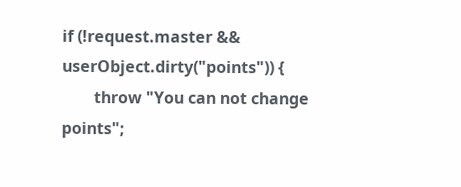if (!request.master && userObject.dirty("points")) {
        throw "You can not change points";